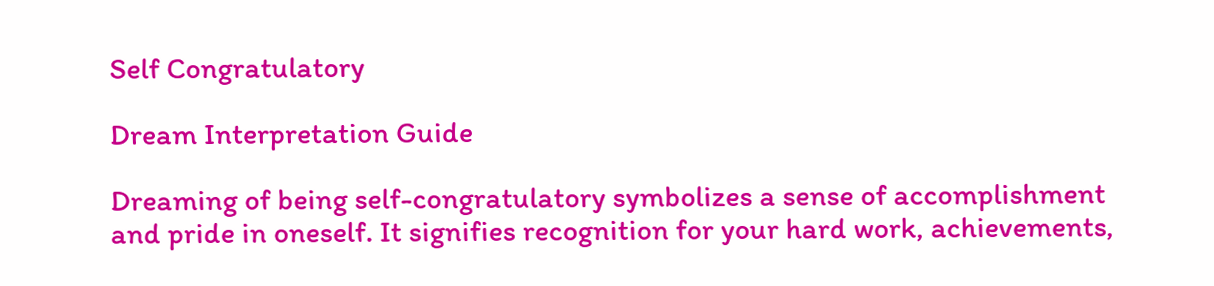Self Congratulatory

Dream Interpretation Guide

Dreaming of being self-congratulatory symbolizes a sense of accomplishment and pride in oneself. It signifies recognition for your hard work, achievements,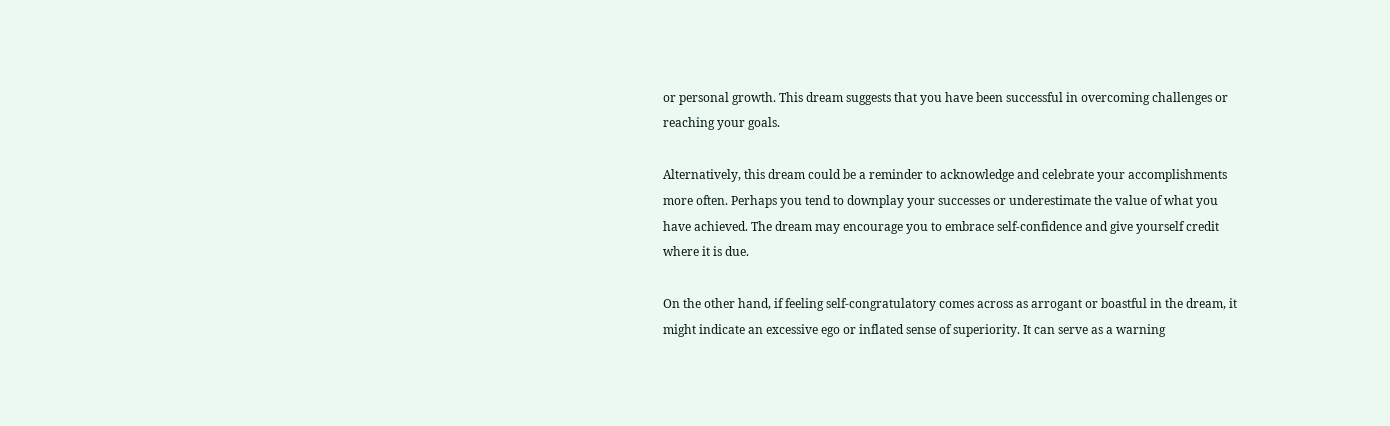or personal growth. This dream suggests that you have been successful in overcoming challenges or reaching your goals.

Alternatively, this dream could be a reminder to acknowledge and celebrate your accomplishments more often. Perhaps you tend to downplay your successes or underestimate the value of what you have achieved. The dream may encourage you to embrace self-confidence and give yourself credit where it is due.

On the other hand, if feeling self-congratulatory comes across as arrogant or boastful in the dream, it might indicate an excessive ego or inflated sense of superiority. It can serve as a warning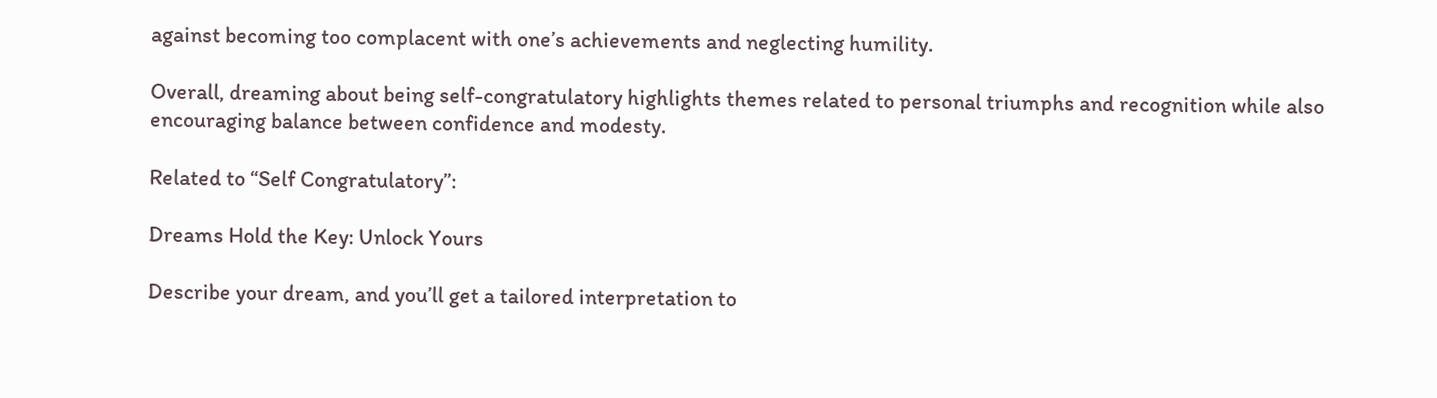against becoming too complacent with one’s achievements and neglecting humility.

Overall, dreaming about being self-congratulatory highlights themes related to personal triumphs and recognition while also encouraging balance between confidence and modesty.

Related to “Self Congratulatory”:

Dreams Hold the Key: Unlock Yours

Describe your dream, and you’ll get a tailored interpretation to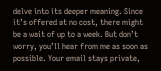delve into its deeper meaning. Since it’s offered at no cost, there might be a wait of up to a week. But don’t worry, you’ll hear from me as soon as possible. Your email stays private,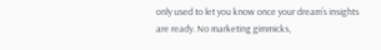only used to let you know once your dream’s insights are ready. No marketing gimmicks,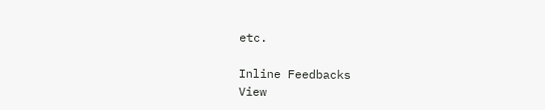etc.

Inline Feedbacks
View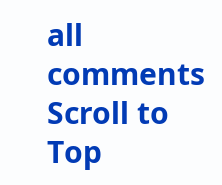all comments
Scroll to Top